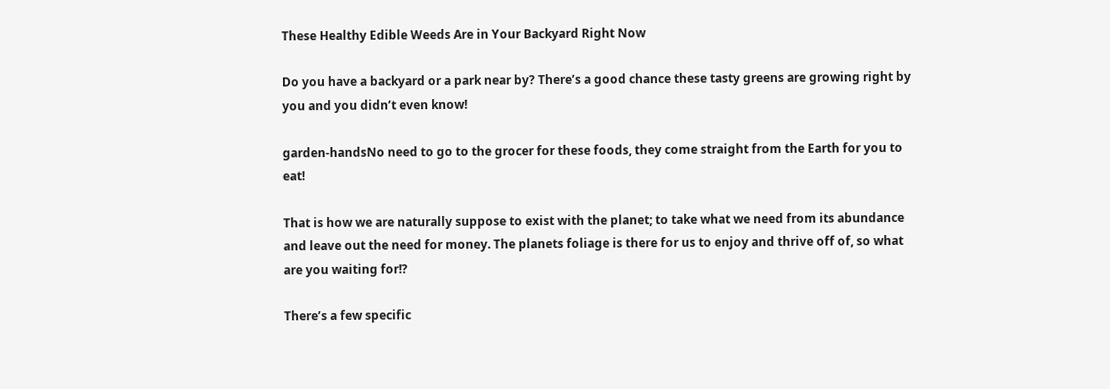These Healthy Edible Weeds Are in Your Backyard Right Now

Do you have a backyard or a park near by? There’s a good chance these tasty greens are growing right by you and you didn’t even know!

garden-handsNo need to go to the grocer for these foods, they come straight from the Earth for you to eat!

That is how we are naturally suppose to exist with the planet; to take what we need from its abundance and leave out the need for money. The planets foliage is there for us to enjoy and thrive off of, so what are you waiting for!?

There’s a few specific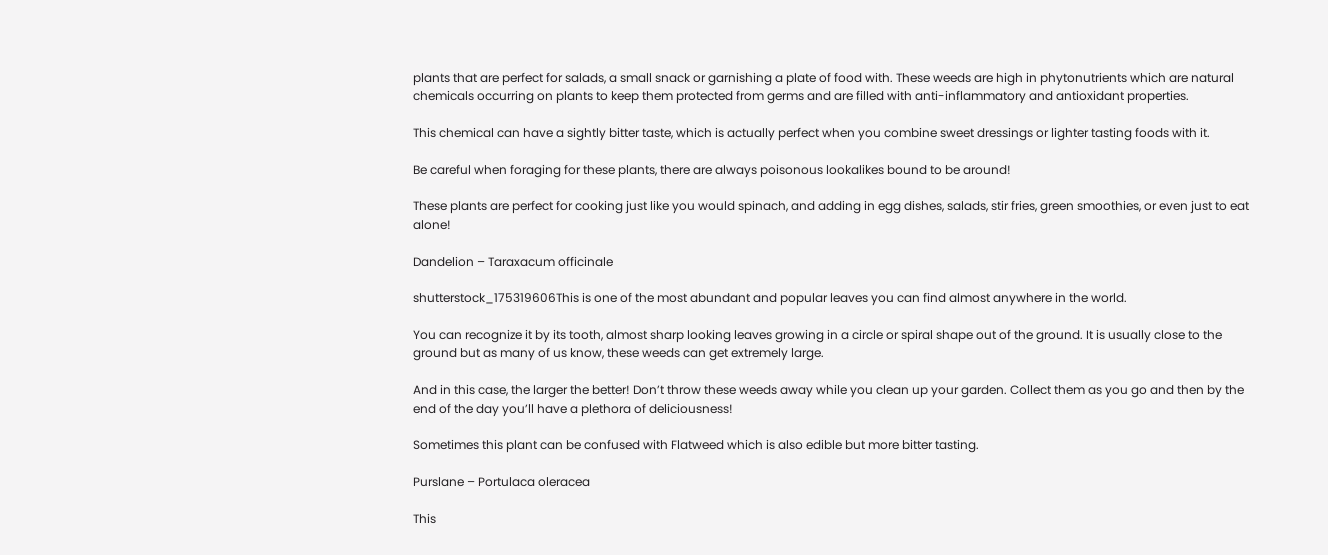plants that are perfect for salads, a small snack or garnishing a plate of food with. These weeds are high in phytonutrients which are natural chemicals occurring on plants to keep them protected from germs and are filled with anti-inflammatory and antioxidant properties.

This chemical can have a sightly bitter taste, which is actually perfect when you combine sweet dressings or lighter tasting foods with it.

Be careful when foraging for these plants, there are always poisonous lookalikes bound to be around!

These plants are perfect for cooking just like you would spinach, and adding in egg dishes, salads, stir fries, green smoothies, or even just to eat alone!

Dandelion – Taraxacum officinale

shutterstock_175319606This is one of the most abundant and popular leaves you can find almost anywhere in the world.

You can recognize it by its tooth, almost sharp looking leaves growing in a circle or spiral shape out of the ground. It is usually close to the ground but as many of us know, these weeds can get extremely large.

And in this case, the larger the better! Don’t throw these weeds away while you clean up your garden. Collect them as you go and then by the end of the day you’ll have a plethora of deliciousness!

Sometimes this plant can be confused with Flatweed which is also edible but more bitter tasting.

Purslane – Portulaca oleracea

This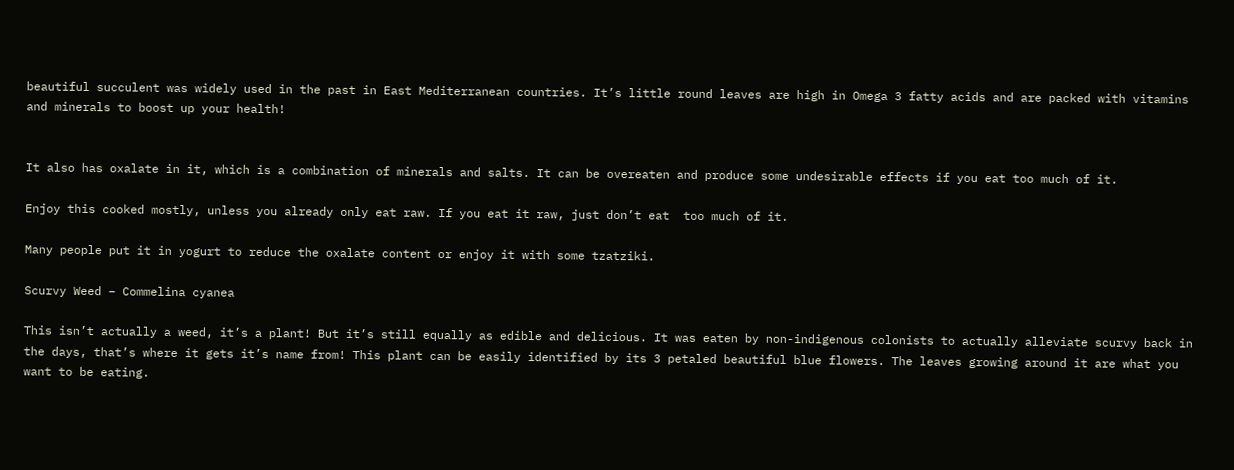beautiful succulent was widely used in the past in East Mediterranean countries. It’s little round leaves are high in Omega 3 fatty acids and are packed with vitamins and minerals to boost up your health!


It also has oxalate in it, which is a combination of minerals and salts. It can be overeaten and produce some undesirable effects if you eat too much of it.

Enjoy this cooked mostly, unless you already only eat raw. If you eat it raw, just don’t eat  too much of it.

Many people put it in yogurt to reduce the oxalate content or enjoy it with some tzatziki.

Scurvy Weed – Commelina cyanea

This isn’t actually a weed, it’s a plant! But it’s still equally as edible and delicious. It was eaten by non-indigenous colonists to actually alleviate scurvy back in the days, that’s where it gets it’s name from! This plant can be easily identified by its 3 petaled beautiful blue flowers. The leaves growing around it are what you want to be eating.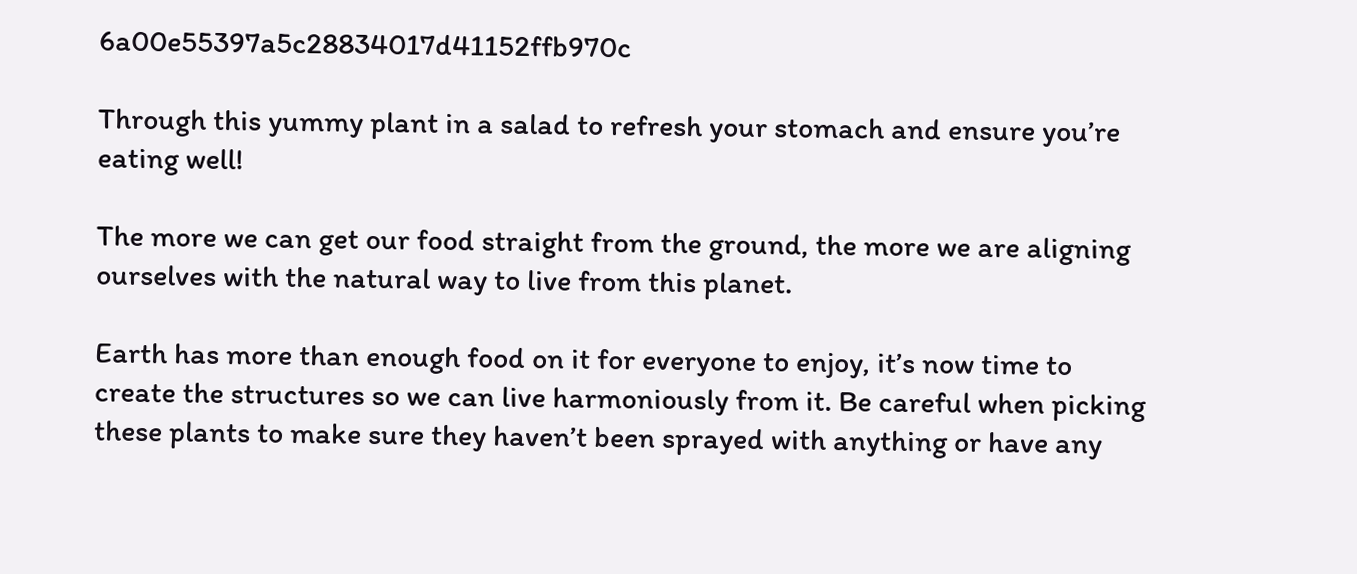6a00e55397a5c28834017d41152ffb970c

Through this yummy plant in a salad to refresh your stomach and ensure you’re eating well!

The more we can get our food straight from the ground, the more we are aligning ourselves with the natural way to live from this planet.

Earth has more than enough food on it for everyone to enjoy, it’s now time to create the structures so we can live harmoniously from it. Be careful when picking these plants to make sure they haven’t been sprayed with anything or have any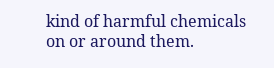kind of harmful chemicals on or around them.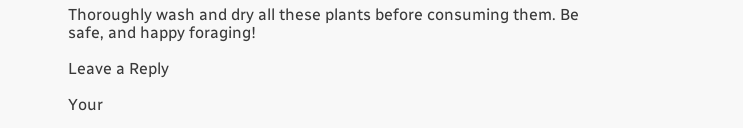Thoroughly wash and dry all these plants before consuming them. Be safe, and happy foraging!

Leave a Reply

Your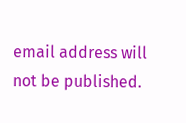email address will not be published.